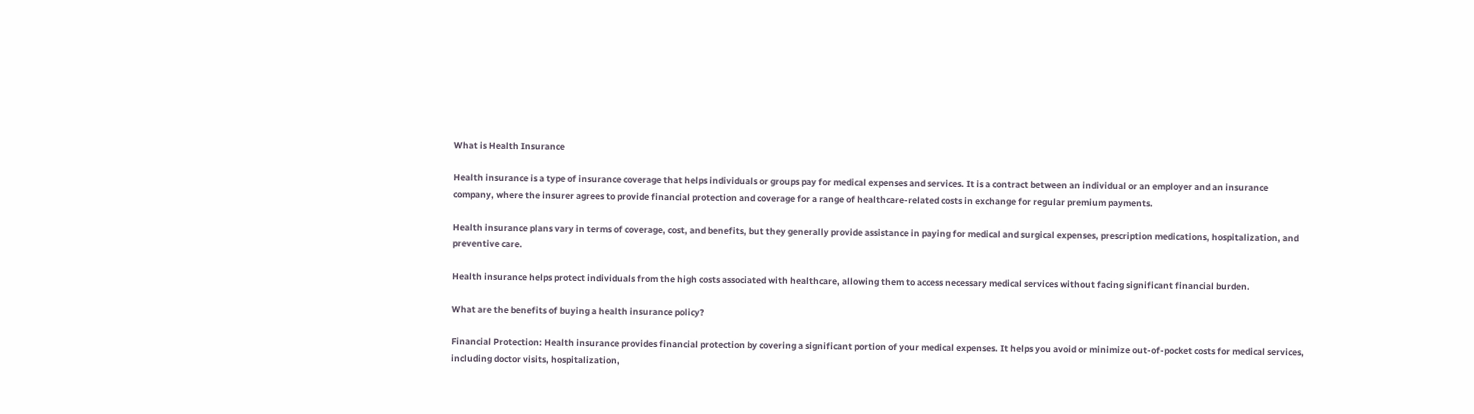What is Health Insurance

Health insurance is a type of insurance coverage that helps individuals or groups pay for medical expenses and services. It is a contract between an individual or an employer and an insurance company, where the insurer agrees to provide financial protection and coverage for a range of healthcare-related costs in exchange for regular premium payments.

Health insurance plans vary in terms of coverage, cost, and benefits, but they generally provide assistance in paying for medical and surgical expenses, prescription medications, hospitalization, and preventive care.

Health insurance helps protect individuals from the high costs associated with healthcare, allowing them to access necessary medical services without facing significant financial burden.

What are the benefits of buying a health insurance policy?

Financial Protection: Health insurance provides financial protection by covering a significant portion of your medical expenses. It helps you avoid or minimize out-of-pocket costs for medical services, including doctor visits, hospitalization,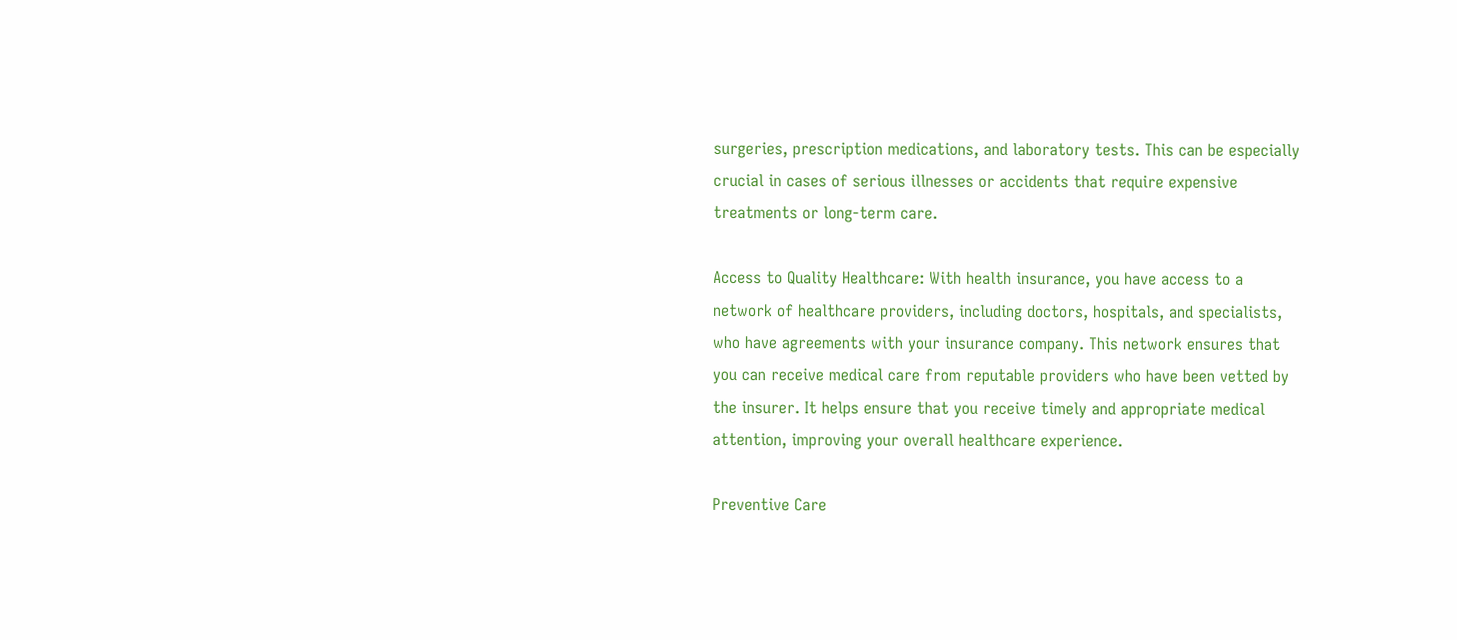surgeries, prescription medications, and laboratory tests. This can be especially crucial in cases of serious illnesses or accidents that require expensive treatments or long-term care.

Access to Quality Healthcare: With health insurance, you have access to a network of healthcare providers, including doctors, hospitals, and specialists, who have agreements with your insurance company. This network ensures that you can receive medical care from reputable providers who have been vetted by the insurer. It helps ensure that you receive timely and appropriate medical attention, improving your overall healthcare experience.

Preventive Care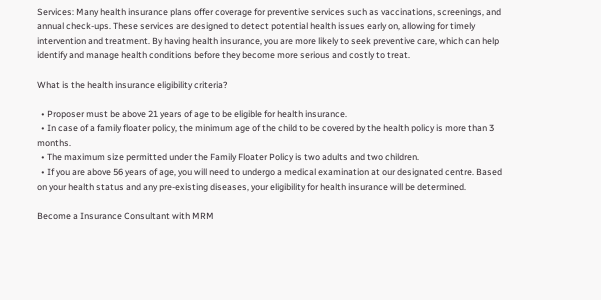Services: Many health insurance plans offer coverage for preventive services such as vaccinations, screenings, and annual check-ups. These services are designed to detect potential health issues early on, allowing for timely intervention and treatment. By having health insurance, you are more likely to seek preventive care, which can help identify and manage health conditions before they become more serious and costly to treat.

What is the health insurance eligibility criteria?

  • Proposer must be above 21 years of age to be eligible for health insurance.
  • In case of a family floater policy, the minimum age of the child to be covered by the health policy is more than 3 months.
  • The maximum size permitted under the Family Floater Policy is two adults and two children.
  • If you are above 56 years of age, you will need to undergo a medical examination at our designated centre. Based on your health status and any pre-existing diseases, your eligibility for health insurance will be determined.

Become a Insurance Consultant with MRM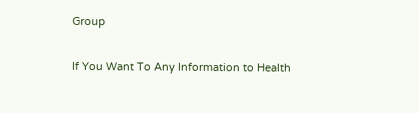Group

If You Want To Any Information to Health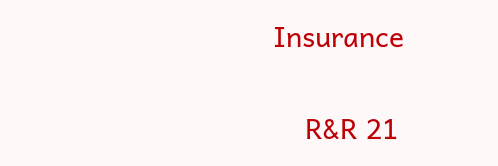Insurance


    R&R 21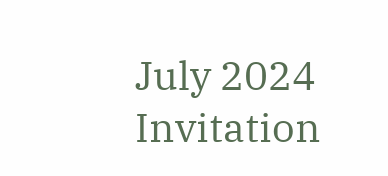July 2024 Invitation